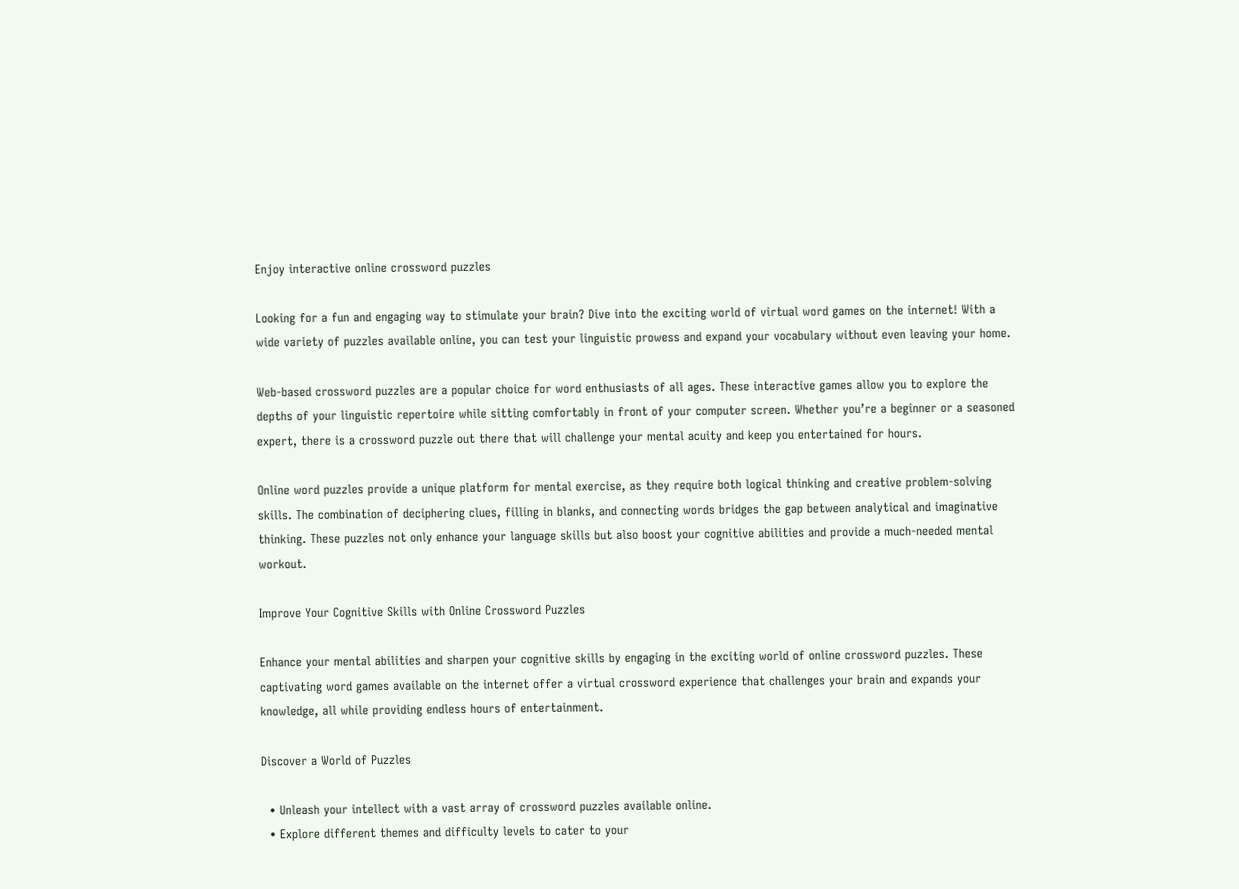Enjoy interactive online crossword puzzles

Looking for a fun and engaging way to stimulate your brain? Dive into the exciting world of virtual word games on the internet! With a wide variety of puzzles available online, you can test your linguistic prowess and expand your vocabulary without even leaving your home.

Web-based crossword puzzles are a popular choice for word enthusiasts of all ages. These interactive games allow you to explore the depths of your linguistic repertoire while sitting comfortably in front of your computer screen. Whether you’re a beginner or a seasoned expert, there is a crossword puzzle out there that will challenge your mental acuity and keep you entertained for hours.

Online word puzzles provide a unique platform for mental exercise, as they require both logical thinking and creative problem-solving skills. The combination of deciphering clues, filling in blanks, and connecting words bridges the gap between analytical and imaginative thinking. These puzzles not only enhance your language skills but also boost your cognitive abilities and provide a much-needed mental workout.

Improve Your Cognitive Skills with Online Crossword Puzzles

Enhance your mental abilities and sharpen your cognitive skills by engaging in the exciting world of online crossword puzzles. These captivating word games available on the internet offer a virtual crossword experience that challenges your brain and expands your knowledge, all while providing endless hours of entertainment.

Discover a World of Puzzles

  • Unleash your intellect with a vast array of crossword puzzles available online.
  • Explore different themes and difficulty levels to cater to your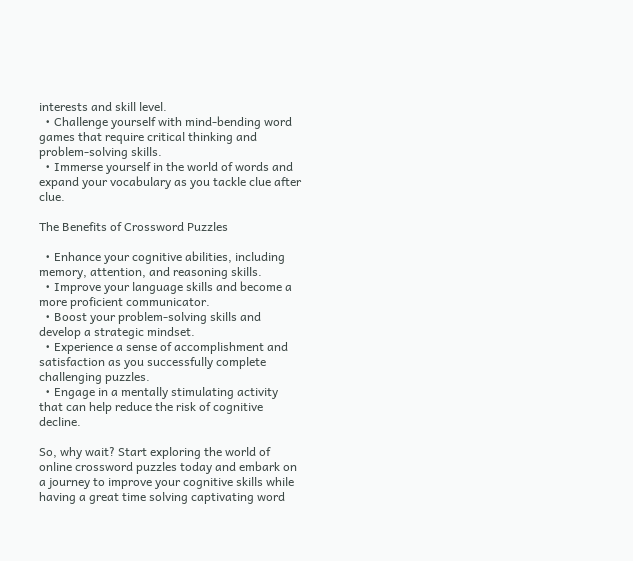interests and skill level.
  • Challenge yourself with mind-bending word games that require critical thinking and problem-solving skills.
  • Immerse yourself in the world of words and expand your vocabulary as you tackle clue after clue.

The Benefits of Crossword Puzzles

  • Enhance your cognitive abilities, including memory, attention, and reasoning skills.
  • Improve your language skills and become a more proficient communicator.
  • Boost your problem-solving skills and develop a strategic mindset.
  • Experience a sense of accomplishment and satisfaction as you successfully complete challenging puzzles.
  • Engage in a mentally stimulating activity that can help reduce the risk of cognitive decline.

So, why wait? Start exploring the world of online crossword puzzles today and embark on a journey to improve your cognitive skills while having a great time solving captivating word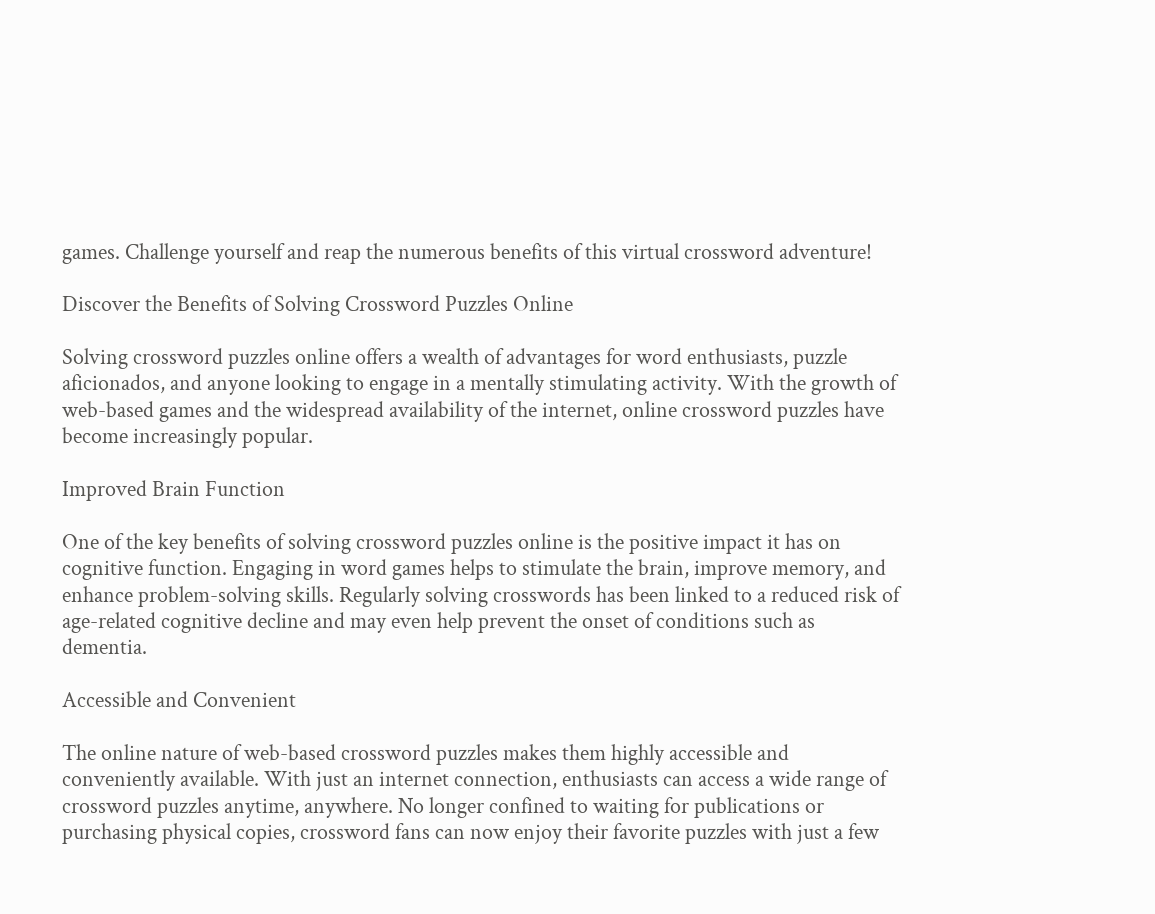games. Challenge yourself and reap the numerous benefits of this virtual crossword adventure!

Discover the Benefits of Solving Crossword Puzzles Online

Solving crossword puzzles online offers a wealth of advantages for word enthusiasts, puzzle aficionados, and anyone looking to engage in a mentally stimulating activity. With the growth of web-based games and the widespread availability of the internet, online crossword puzzles have become increasingly popular.

Improved Brain Function

One of the key benefits of solving crossword puzzles online is the positive impact it has on cognitive function. Engaging in word games helps to stimulate the brain, improve memory, and enhance problem-solving skills. Regularly solving crosswords has been linked to a reduced risk of age-related cognitive decline and may even help prevent the onset of conditions such as dementia.

Accessible and Convenient

The online nature of web-based crossword puzzles makes them highly accessible and conveniently available. With just an internet connection, enthusiasts can access a wide range of crossword puzzles anytime, anywhere. No longer confined to waiting for publications or purchasing physical copies, crossword fans can now enjoy their favorite puzzles with just a few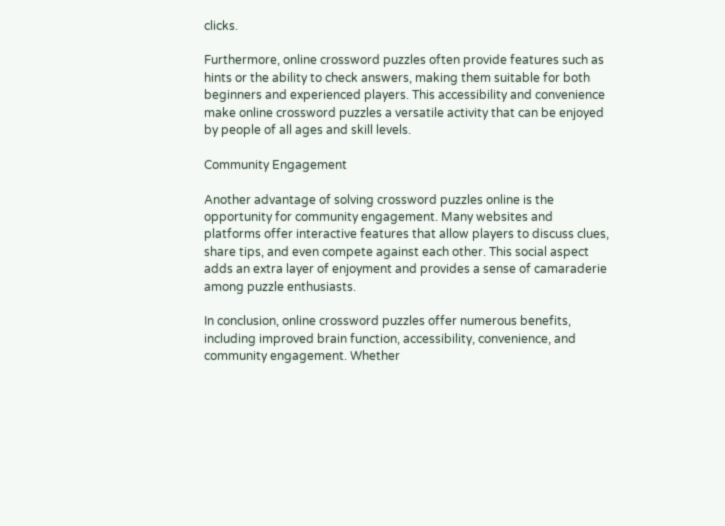clicks.

Furthermore, online crossword puzzles often provide features such as hints or the ability to check answers, making them suitable for both beginners and experienced players. This accessibility and convenience make online crossword puzzles a versatile activity that can be enjoyed by people of all ages and skill levels.

Community Engagement

Another advantage of solving crossword puzzles online is the opportunity for community engagement. Many websites and platforms offer interactive features that allow players to discuss clues, share tips, and even compete against each other. This social aspect adds an extra layer of enjoyment and provides a sense of camaraderie among puzzle enthusiasts.

In conclusion, online crossword puzzles offer numerous benefits, including improved brain function, accessibility, convenience, and community engagement. Whether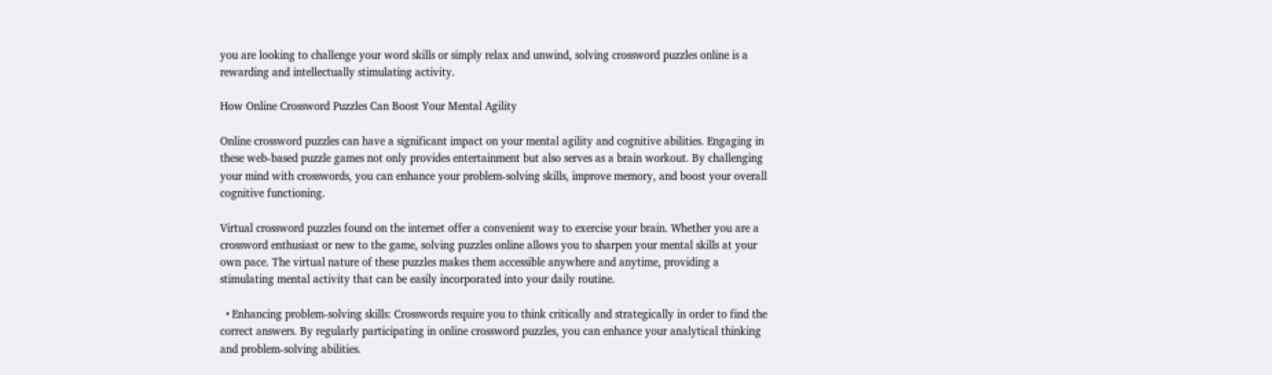you are looking to challenge your word skills or simply relax and unwind, solving crossword puzzles online is a rewarding and intellectually stimulating activity.

How Online Crossword Puzzles Can Boost Your Mental Agility

Online crossword puzzles can have a significant impact on your mental agility and cognitive abilities. Engaging in these web-based puzzle games not only provides entertainment but also serves as a brain workout. By challenging your mind with crosswords, you can enhance your problem-solving skills, improve memory, and boost your overall cognitive functioning.

Virtual crossword puzzles found on the internet offer a convenient way to exercise your brain. Whether you are a crossword enthusiast or new to the game, solving puzzles online allows you to sharpen your mental skills at your own pace. The virtual nature of these puzzles makes them accessible anywhere and anytime, providing a stimulating mental activity that can be easily incorporated into your daily routine.

  • Enhancing problem-solving skills: Crosswords require you to think critically and strategically in order to find the correct answers. By regularly participating in online crossword puzzles, you can enhance your analytical thinking and problem-solving abilities.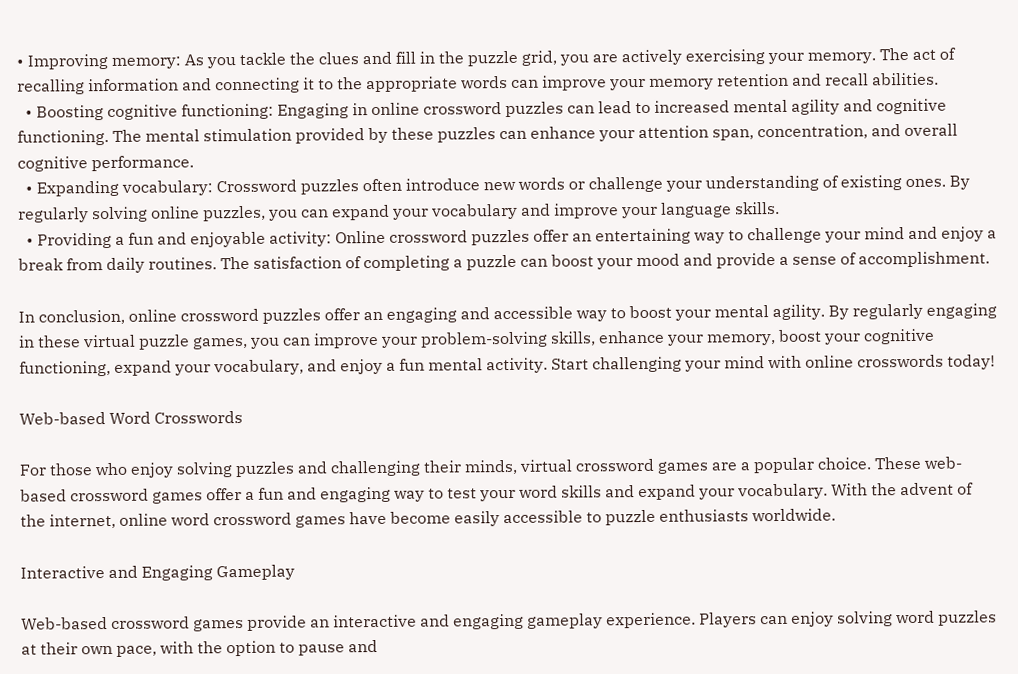• Improving memory: As you tackle the clues and fill in the puzzle grid, you are actively exercising your memory. The act of recalling information and connecting it to the appropriate words can improve your memory retention and recall abilities.
  • Boosting cognitive functioning: Engaging in online crossword puzzles can lead to increased mental agility and cognitive functioning. The mental stimulation provided by these puzzles can enhance your attention span, concentration, and overall cognitive performance.
  • Expanding vocabulary: Crossword puzzles often introduce new words or challenge your understanding of existing ones. By regularly solving online puzzles, you can expand your vocabulary and improve your language skills.
  • Providing a fun and enjoyable activity: Online crossword puzzles offer an entertaining way to challenge your mind and enjoy a break from daily routines. The satisfaction of completing a puzzle can boost your mood and provide a sense of accomplishment.

In conclusion, online crossword puzzles offer an engaging and accessible way to boost your mental agility. By regularly engaging in these virtual puzzle games, you can improve your problem-solving skills, enhance your memory, boost your cognitive functioning, expand your vocabulary, and enjoy a fun mental activity. Start challenging your mind with online crosswords today!

Web-based Word Crosswords

For those who enjoy solving puzzles and challenging their minds, virtual crossword games are a popular choice. These web-based crossword games offer a fun and engaging way to test your word skills and expand your vocabulary. With the advent of the internet, online word crossword games have become easily accessible to puzzle enthusiasts worldwide.

Interactive and Engaging Gameplay

Web-based crossword games provide an interactive and engaging gameplay experience. Players can enjoy solving word puzzles at their own pace, with the option to pause and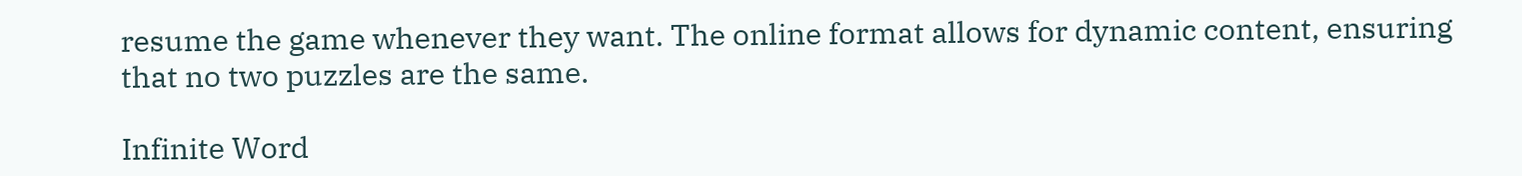resume the game whenever they want. The online format allows for dynamic content, ensuring that no two puzzles are the same.

Infinite Word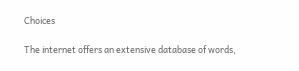Choices

The internet offers an extensive database of words,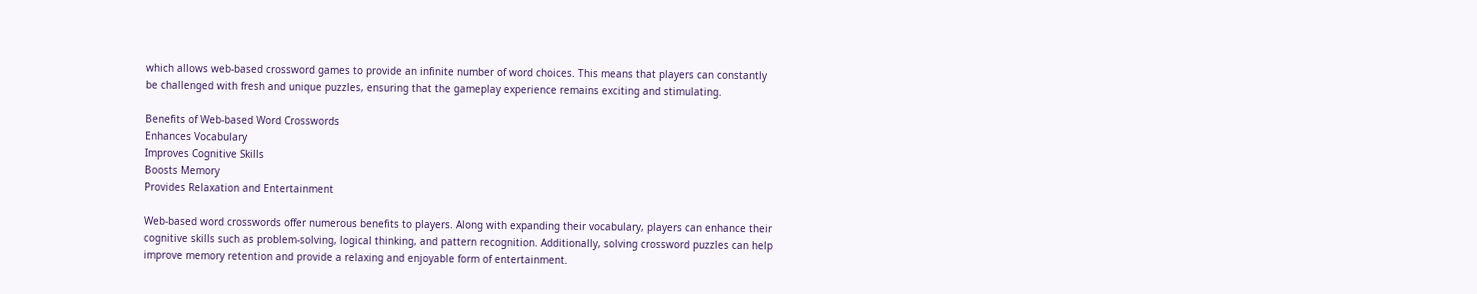which allows web-based crossword games to provide an infinite number of word choices. This means that players can constantly be challenged with fresh and unique puzzles, ensuring that the gameplay experience remains exciting and stimulating.

Benefits of Web-based Word Crosswords
Enhances Vocabulary
Improves Cognitive Skills
Boosts Memory
Provides Relaxation and Entertainment

Web-based word crosswords offer numerous benefits to players. Along with expanding their vocabulary, players can enhance their cognitive skills such as problem-solving, logical thinking, and pattern recognition. Additionally, solving crossword puzzles can help improve memory retention and provide a relaxing and enjoyable form of entertainment.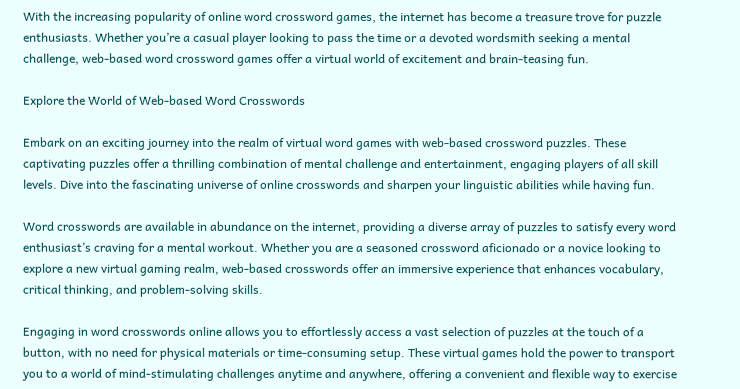With the increasing popularity of online word crossword games, the internet has become a treasure trove for puzzle enthusiasts. Whether you’re a casual player looking to pass the time or a devoted wordsmith seeking a mental challenge, web-based word crossword games offer a virtual world of excitement and brain-teasing fun.

Explore the World of Web-based Word Crosswords

Embark on an exciting journey into the realm of virtual word games with web-based crossword puzzles. These captivating puzzles offer a thrilling combination of mental challenge and entertainment, engaging players of all skill levels. Dive into the fascinating universe of online crosswords and sharpen your linguistic abilities while having fun.

Word crosswords are available in abundance on the internet, providing a diverse array of puzzles to satisfy every word enthusiast’s craving for a mental workout. Whether you are a seasoned crossword aficionado or a novice looking to explore a new virtual gaming realm, web-based crosswords offer an immersive experience that enhances vocabulary, critical thinking, and problem-solving skills.

Engaging in word crosswords online allows you to effortlessly access a vast selection of puzzles at the touch of a button, with no need for physical materials or time-consuming setup. These virtual games hold the power to transport you to a world of mind-stimulating challenges anytime and anywhere, offering a convenient and flexible way to exercise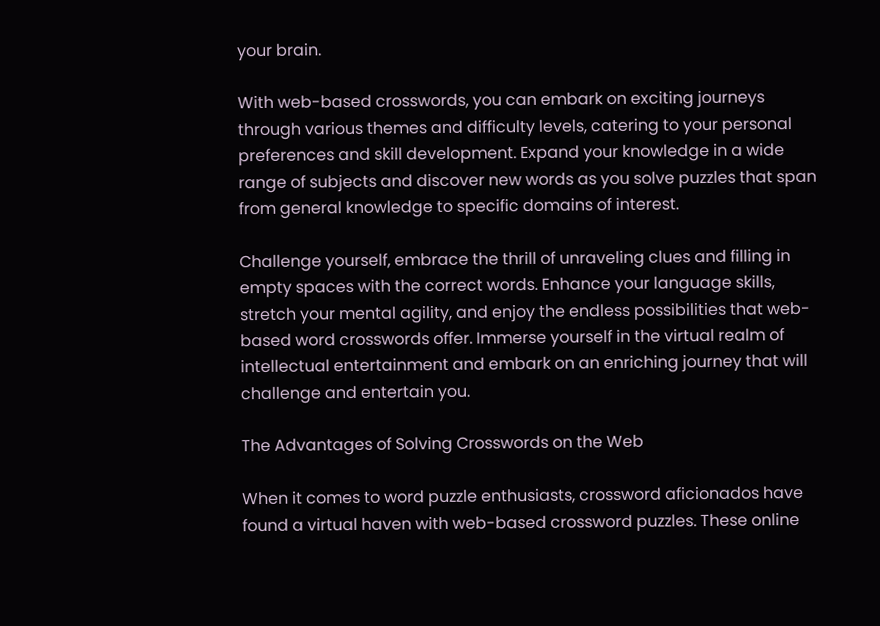your brain.

With web-based crosswords, you can embark on exciting journeys through various themes and difficulty levels, catering to your personal preferences and skill development. Expand your knowledge in a wide range of subjects and discover new words as you solve puzzles that span from general knowledge to specific domains of interest.

Challenge yourself, embrace the thrill of unraveling clues and filling in empty spaces with the correct words. Enhance your language skills, stretch your mental agility, and enjoy the endless possibilities that web-based word crosswords offer. Immerse yourself in the virtual realm of intellectual entertainment and embark on an enriching journey that will challenge and entertain you.

The Advantages of Solving Crosswords on the Web

When it comes to word puzzle enthusiasts, crossword aficionados have found a virtual haven with web-based crossword puzzles. These online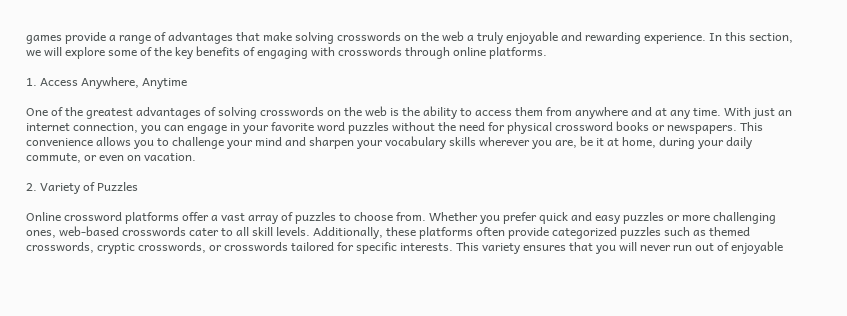games provide a range of advantages that make solving crosswords on the web a truly enjoyable and rewarding experience. In this section, we will explore some of the key benefits of engaging with crosswords through online platforms.

1. Access Anywhere, Anytime

One of the greatest advantages of solving crosswords on the web is the ability to access them from anywhere and at any time. With just an internet connection, you can engage in your favorite word puzzles without the need for physical crossword books or newspapers. This convenience allows you to challenge your mind and sharpen your vocabulary skills wherever you are, be it at home, during your daily commute, or even on vacation.

2. Variety of Puzzles

Online crossword platforms offer a vast array of puzzles to choose from. Whether you prefer quick and easy puzzles or more challenging ones, web-based crosswords cater to all skill levels. Additionally, these platforms often provide categorized puzzles such as themed crosswords, cryptic crosswords, or crosswords tailored for specific interests. This variety ensures that you will never run out of enjoyable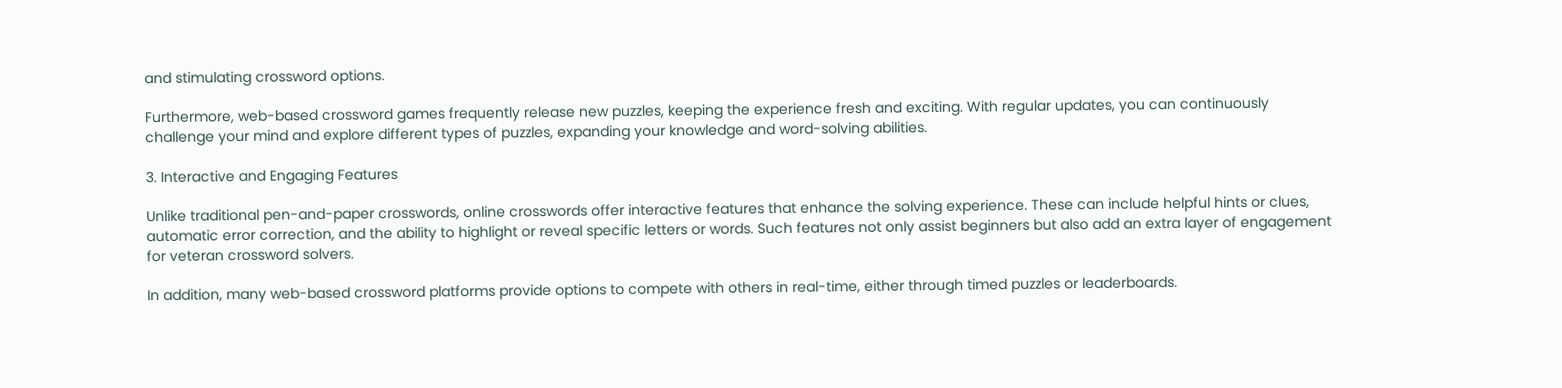and stimulating crossword options.

Furthermore, web-based crossword games frequently release new puzzles, keeping the experience fresh and exciting. With regular updates, you can continuously challenge your mind and explore different types of puzzles, expanding your knowledge and word-solving abilities.

3. Interactive and Engaging Features

Unlike traditional pen-and-paper crosswords, online crosswords offer interactive features that enhance the solving experience. These can include helpful hints or clues, automatic error correction, and the ability to highlight or reveal specific letters or words. Such features not only assist beginners but also add an extra layer of engagement for veteran crossword solvers.

In addition, many web-based crossword platforms provide options to compete with others in real-time, either through timed puzzles or leaderboards.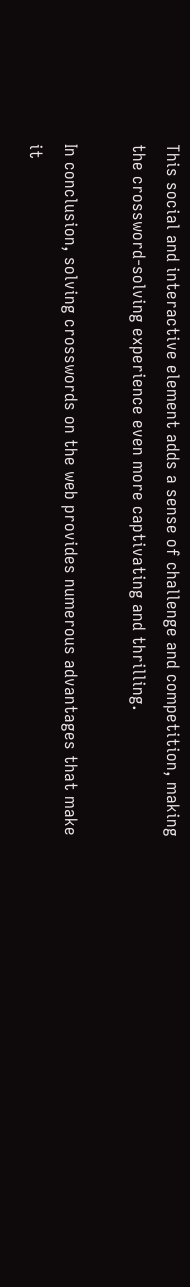This social and interactive element adds a sense of challenge and competition, making the crossword-solving experience even more captivating and thrilling.

In conclusion, solving crosswords on the web provides numerous advantages that make it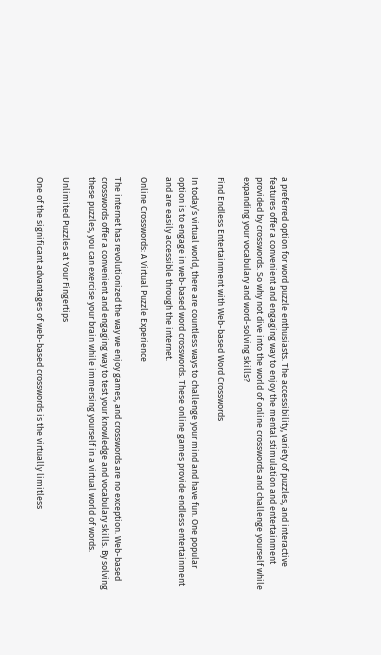a preferred option for word puzzle enthusiasts. The accessibility, variety of puzzles, and interactive features offer a convenient and engaging way to enjoy the mental stimulation and entertainment provided by crosswords. So why not dive into the world of online crosswords and challenge yourself while expanding your vocabulary and word-solving skills?

Find Endless Entertainment with Web-based Word Crosswords

In today’s virtual world, there are countless ways to challenge your mind and have fun. One popular option is to engage in web-based word crosswords. These online games provide endless entertainment and are easily accessible through the internet.

Online Crosswords: A Virtual Puzzle Experience

The internet has revolutionized the way we enjoy games, and crosswords are no exception. Web-based crosswords offer a convenient and engaging way to test your knowledge and vocabulary skills. By solving these puzzles, you can exercise your brain while immersing yourself in a virtual world of words.

Unlimited Puzzles at Your Fingertips

One of the significant advantages of web-based crosswords is the virtually limitless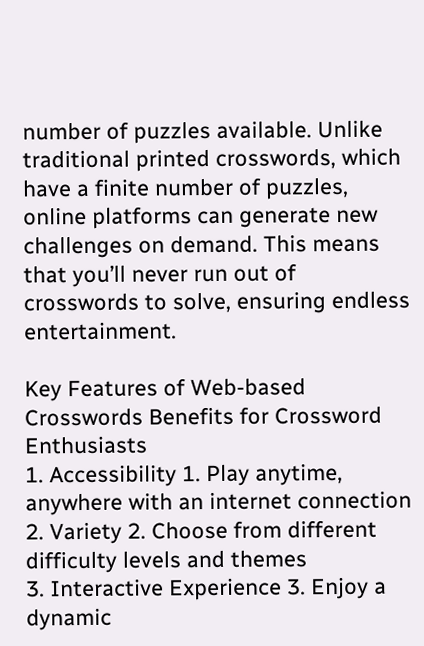number of puzzles available. Unlike traditional printed crosswords, which have a finite number of puzzles, online platforms can generate new challenges on demand. This means that you’ll never run out of crosswords to solve, ensuring endless entertainment.

Key Features of Web-based Crosswords Benefits for Crossword Enthusiasts
1. Accessibility 1. Play anytime, anywhere with an internet connection
2. Variety 2. Choose from different difficulty levels and themes
3. Interactive Experience 3. Enjoy a dynamic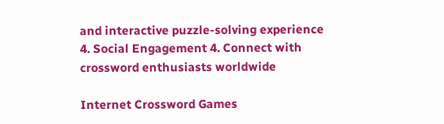and interactive puzzle-solving experience
4. Social Engagement 4. Connect with crossword enthusiasts worldwide

Internet Crossword Games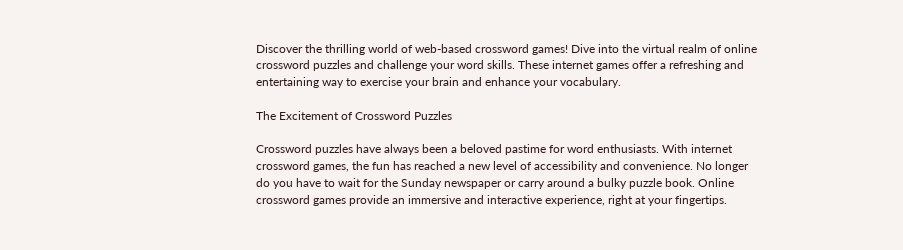Discover the thrilling world of web-based crossword games! Dive into the virtual realm of online crossword puzzles and challenge your word skills. These internet games offer a refreshing and entertaining way to exercise your brain and enhance your vocabulary.

The Excitement of Crossword Puzzles

Crossword puzzles have always been a beloved pastime for word enthusiasts. With internet crossword games, the fun has reached a new level of accessibility and convenience. No longer do you have to wait for the Sunday newspaper or carry around a bulky puzzle book. Online crossword games provide an immersive and interactive experience, right at your fingertips.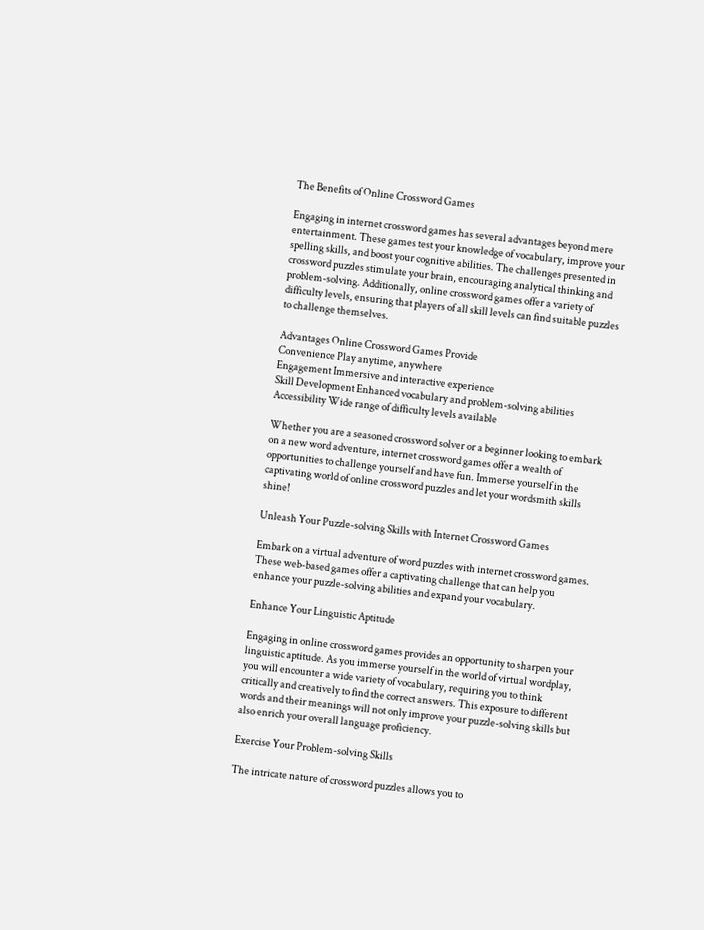The Benefits of Online Crossword Games

Engaging in internet crossword games has several advantages beyond mere entertainment. These games test your knowledge of vocabulary, improve your spelling skills, and boost your cognitive abilities. The challenges presented in crossword puzzles stimulate your brain, encouraging analytical thinking and problem-solving. Additionally, online crossword games offer a variety of difficulty levels, ensuring that players of all skill levels can find suitable puzzles to challenge themselves.

Advantages Online Crossword Games Provide
Convenience Play anytime, anywhere
Engagement Immersive and interactive experience
Skill Development Enhanced vocabulary and problem-solving abilities
Accessibility Wide range of difficulty levels available

Whether you are a seasoned crossword solver or a beginner looking to embark on a new word adventure, internet crossword games offer a wealth of opportunities to challenge yourself and have fun. Immerse yourself in the captivating world of online crossword puzzles and let your wordsmith skills shine!

Unleash Your Puzzle-solving Skills with Internet Crossword Games

Embark on a virtual adventure of word puzzles with internet crossword games. These web-based games offer a captivating challenge that can help you enhance your puzzle-solving abilities and expand your vocabulary.

Enhance Your Linguistic Aptitude

Engaging in online crossword games provides an opportunity to sharpen your linguistic aptitude. As you immerse yourself in the world of virtual wordplay, you will encounter a wide variety of vocabulary, requiring you to think critically and creatively to find the correct answers. This exposure to different words and their meanings will not only improve your puzzle-solving skills but also enrich your overall language proficiency.

Exercise Your Problem-solving Skills

The intricate nature of crossword puzzles allows you to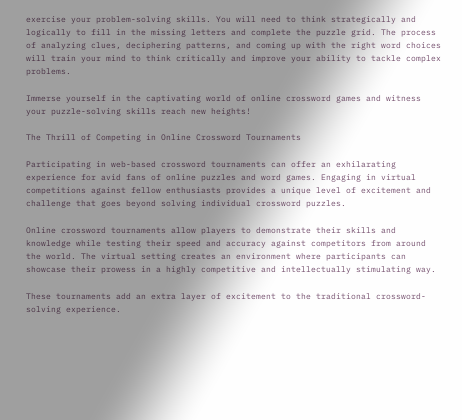exercise your problem-solving skills. You will need to think strategically and logically to fill in the missing letters and complete the puzzle grid. The process of analyzing clues, deciphering patterns, and coming up with the right word choices will train your mind to think critically and improve your ability to tackle complex problems.

Immerse yourself in the captivating world of online crossword games and witness your puzzle-solving skills reach new heights!

The Thrill of Competing in Online Crossword Tournaments

Participating in web-based crossword tournaments can offer an exhilarating experience for avid fans of online puzzles and word games. Engaging in virtual competitions against fellow enthusiasts provides a unique level of excitement and challenge that goes beyond solving individual crossword puzzles.

Online crossword tournaments allow players to demonstrate their skills and knowledge while testing their speed and accuracy against competitors from around the world. The virtual setting creates an environment where participants can showcase their prowess in a highly competitive and intellectually stimulating way.

These tournaments add an extra layer of excitement to the traditional crossword-solving experience.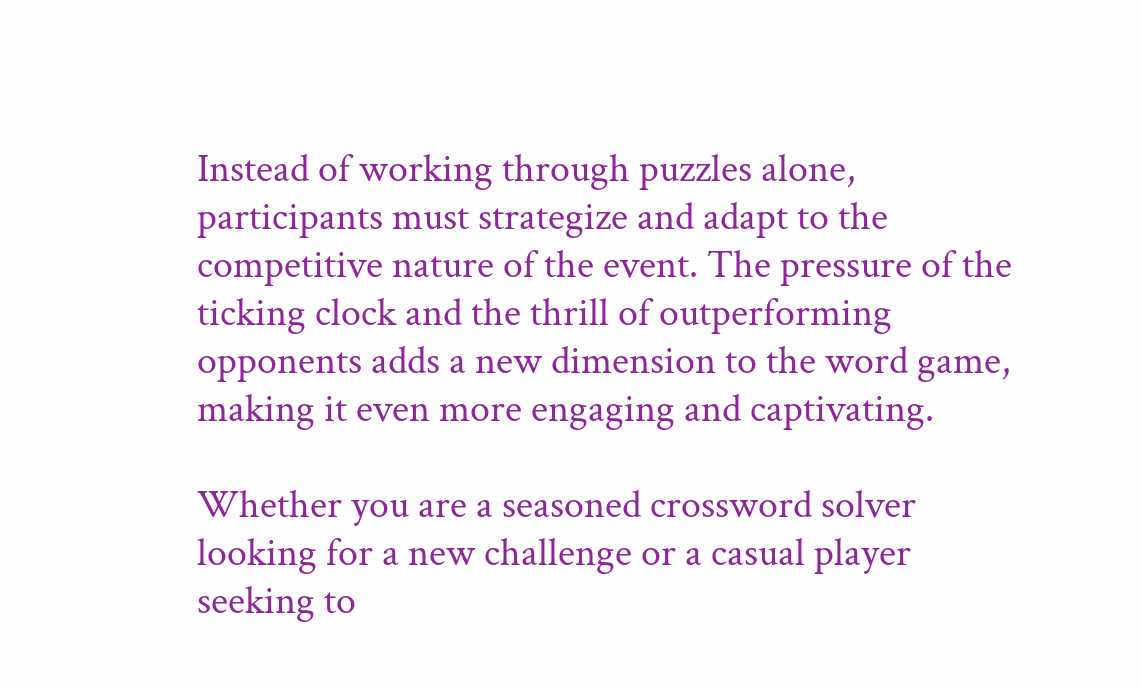Instead of working through puzzles alone, participants must strategize and adapt to the competitive nature of the event. The pressure of the ticking clock and the thrill of outperforming opponents adds a new dimension to the word game, making it even more engaging and captivating.

Whether you are a seasoned crossword solver looking for a new challenge or a casual player seeking to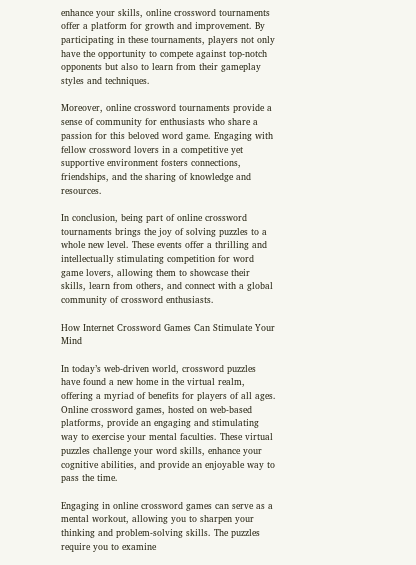enhance your skills, online crossword tournaments offer a platform for growth and improvement. By participating in these tournaments, players not only have the opportunity to compete against top-notch opponents but also to learn from their gameplay styles and techniques.

Moreover, online crossword tournaments provide a sense of community for enthusiasts who share a passion for this beloved word game. Engaging with fellow crossword lovers in a competitive yet supportive environment fosters connections, friendships, and the sharing of knowledge and resources.

In conclusion, being part of online crossword tournaments brings the joy of solving puzzles to a whole new level. These events offer a thrilling and intellectually stimulating competition for word game lovers, allowing them to showcase their skills, learn from others, and connect with a global community of crossword enthusiasts.

How Internet Crossword Games Can Stimulate Your Mind

In today’s web-driven world, crossword puzzles have found a new home in the virtual realm, offering a myriad of benefits for players of all ages. Online crossword games, hosted on web-based platforms, provide an engaging and stimulating way to exercise your mental faculties. These virtual puzzles challenge your word skills, enhance your cognitive abilities, and provide an enjoyable way to pass the time.

Engaging in online crossword games can serve as a mental workout, allowing you to sharpen your thinking and problem-solving skills. The puzzles require you to examine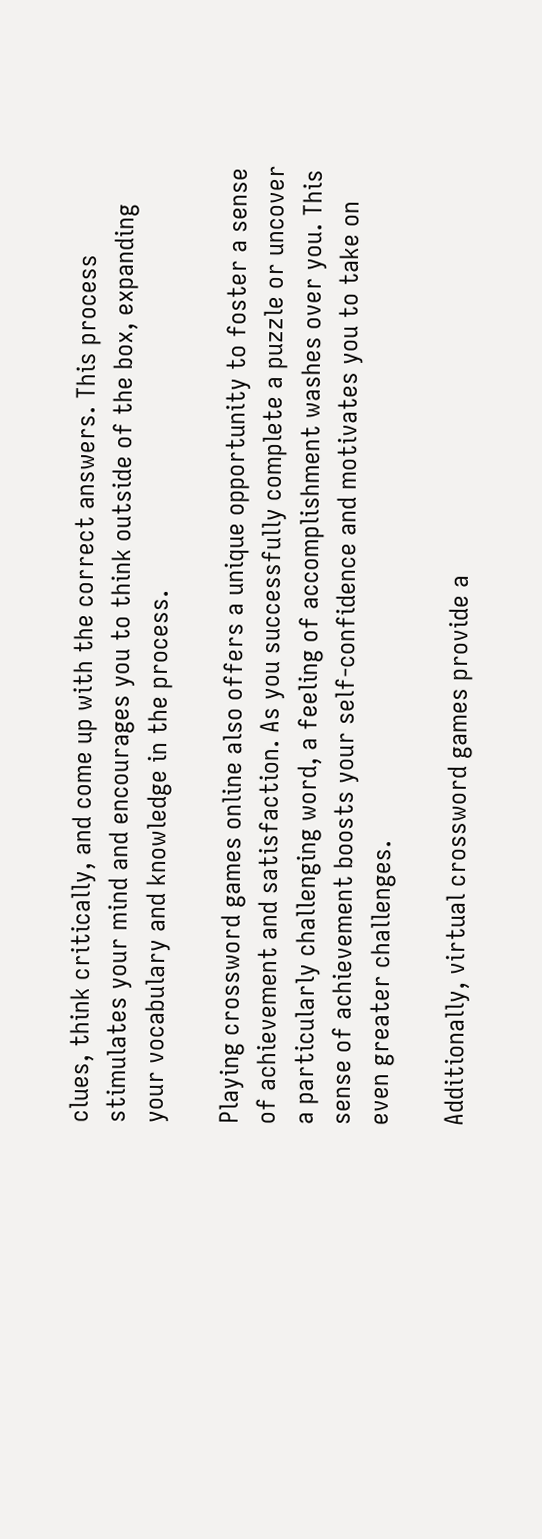clues, think critically, and come up with the correct answers. This process stimulates your mind and encourages you to think outside of the box, expanding your vocabulary and knowledge in the process.

Playing crossword games online also offers a unique opportunity to foster a sense of achievement and satisfaction. As you successfully complete a puzzle or uncover a particularly challenging word, a feeling of accomplishment washes over you. This sense of achievement boosts your self-confidence and motivates you to take on even greater challenges.

Additionally, virtual crossword games provide a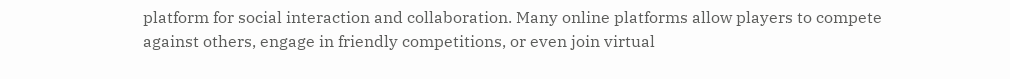platform for social interaction and collaboration. Many online platforms allow players to compete against others, engage in friendly competitions, or even join virtual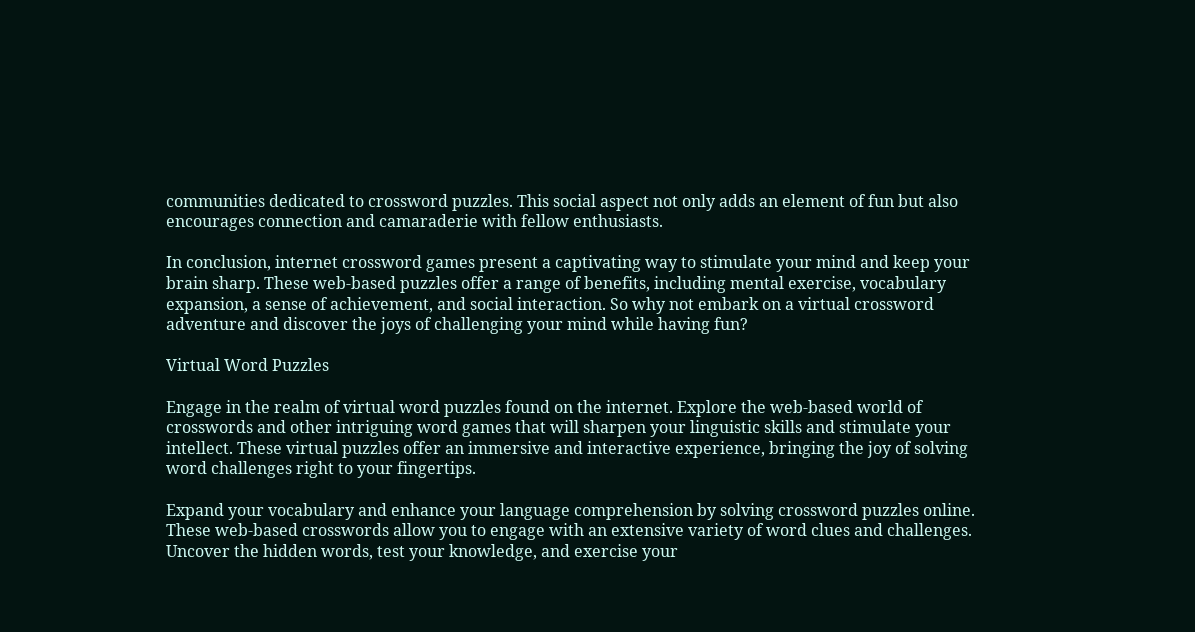communities dedicated to crossword puzzles. This social aspect not only adds an element of fun but also encourages connection and camaraderie with fellow enthusiasts.

In conclusion, internet crossword games present a captivating way to stimulate your mind and keep your brain sharp. These web-based puzzles offer a range of benefits, including mental exercise, vocabulary expansion, a sense of achievement, and social interaction. So why not embark on a virtual crossword adventure and discover the joys of challenging your mind while having fun?

Virtual Word Puzzles

Engage in the realm of virtual word puzzles found on the internet. Explore the web-based world of crosswords and other intriguing word games that will sharpen your linguistic skills and stimulate your intellect. These virtual puzzles offer an immersive and interactive experience, bringing the joy of solving word challenges right to your fingertips.

Expand your vocabulary and enhance your language comprehension by solving crossword puzzles online. These web-based crosswords allow you to engage with an extensive variety of word clues and challenges. Uncover the hidden words, test your knowledge, and exercise your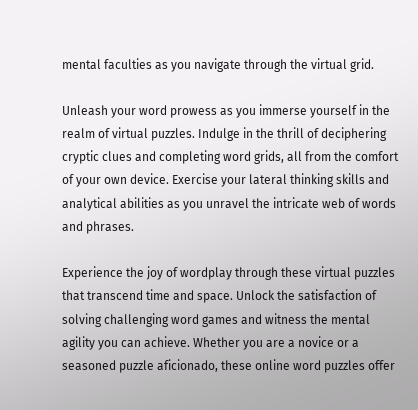mental faculties as you navigate through the virtual grid.

Unleash your word prowess as you immerse yourself in the realm of virtual puzzles. Indulge in the thrill of deciphering cryptic clues and completing word grids, all from the comfort of your own device. Exercise your lateral thinking skills and analytical abilities as you unravel the intricate web of words and phrases.

Experience the joy of wordplay through these virtual puzzles that transcend time and space. Unlock the satisfaction of solving challenging word games and witness the mental agility you can achieve. Whether you are a novice or a seasoned puzzle aficionado, these online word puzzles offer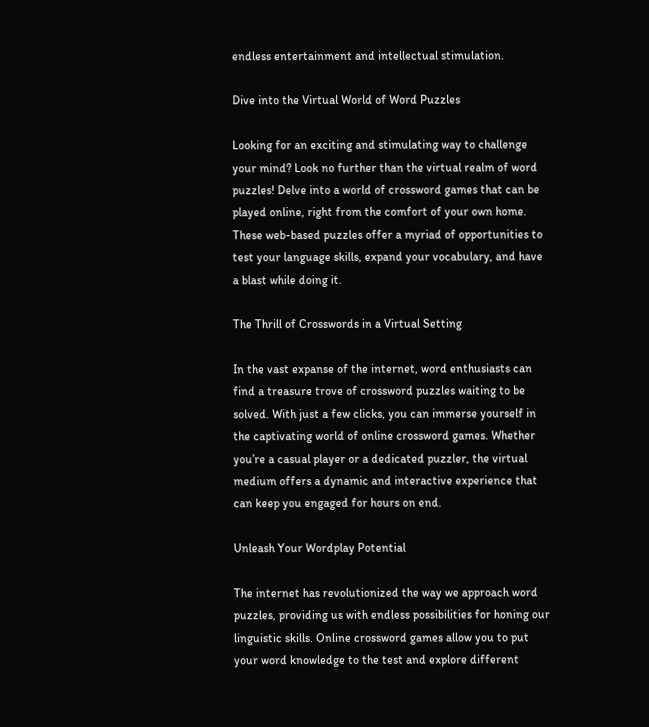endless entertainment and intellectual stimulation.

Dive into the Virtual World of Word Puzzles

Looking for an exciting and stimulating way to challenge your mind? Look no further than the virtual realm of word puzzles! Delve into a world of crossword games that can be played online, right from the comfort of your own home. These web-based puzzles offer a myriad of opportunities to test your language skills, expand your vocabulary, and have a blast while doing it.

The Thrill of Crosswords in a Virtual Setting

In the vast expanse of the internet, word enthusiasts can find a treasure trove of crossword puzzles waiting to be solved. With just a few clicks, you can immerse yourself in the captivating world of online crossword games. Whether you’re a casual player or a dedicated puzzler, the virtual medium offers a dynamic and interactive experience that can keep you engaged for hours on end.

Unleash Your Wordplay Potential

The internet has revolutionized the way we approach word puzzles, providing us with endless possibilities for honing our linguistic skills. Online crossword games allow you to put your word knowledge to the test and explore different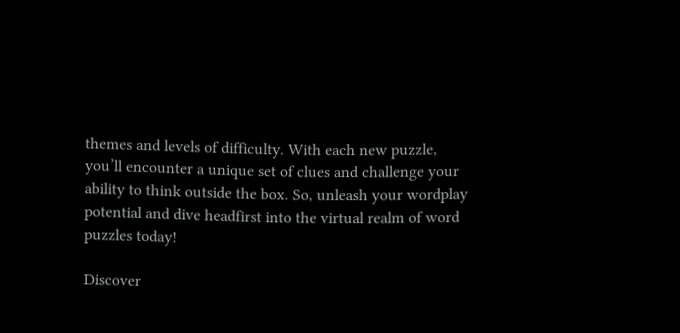themes and levels of difficulty. With each new puzzle, you’ll encounter a unique set of clues and challenge your ability to think outside the box. So, unleash your wordplay potential and dive headfirst into the virtual realm of word puzzles today!

Discover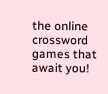the online crossword games that await you!